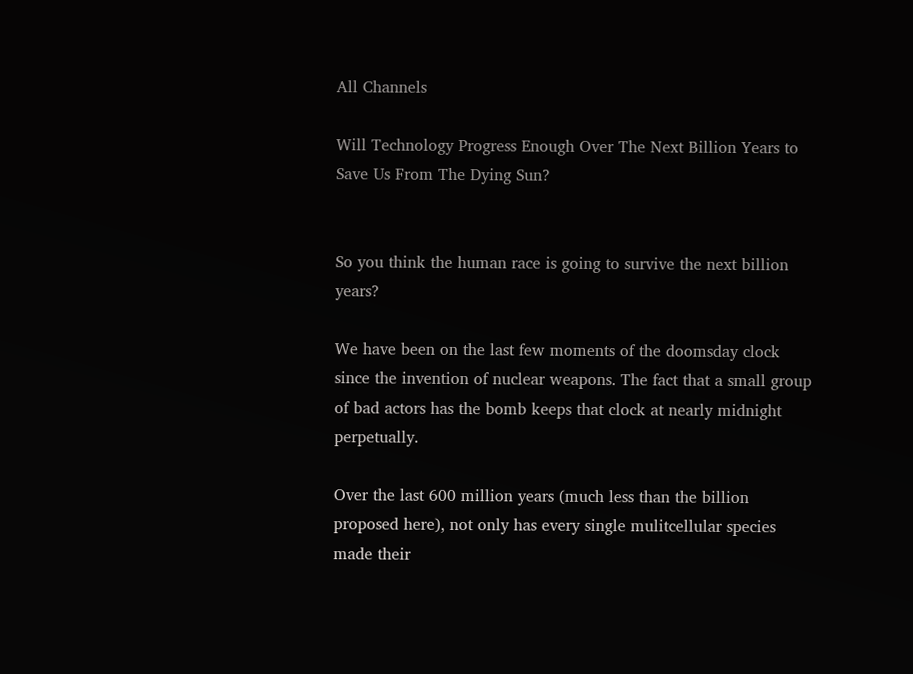All Channels

Will Technology Progress Enough Over The Next Billion Years to Save Us From The Dying Sun?


So you think the human race is going to survive the next billion years?

We have been on the last few moments of the doomsday clock since the invention of nuclear weapons. The fact that a small group of bad actors has the bomb keeps that clock at nearly midnight perpetually.

Over the last 600 million years (much less than the billion proposed here), not only has every single mulitcellular species made their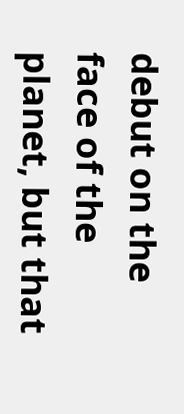debut on the face of the planet, but that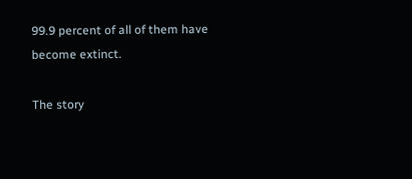99.9 percent of all of them have become extinct.

The story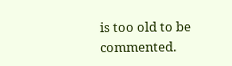is too old to be commented.